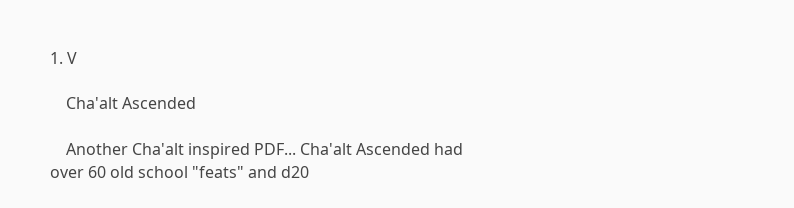1. V

    Cha'alt Ascended

    Another Cha'alt inspired PDF... Cha'alt Ascended had over 60 old school "feats" and d20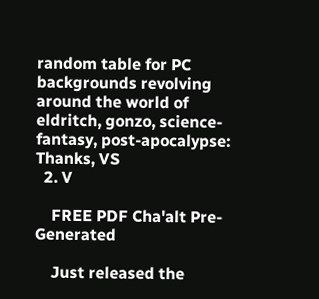random table for PC backgrounds revolving around the world of eldritch, gonzo, science-fantasy, post-apocalypse: Thanks, VS
  2. V

    FREE PDF Cha'alt Pre-Generated

    Just released the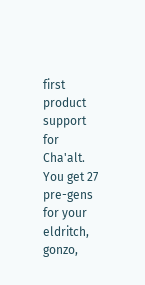first product support for Cha'alt. You get 27 pre-gens for your eldritch, gonzo,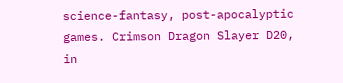science-fantasy, post-apocalyptic games. Crimson Dragon Slayer D20, in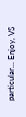particular... Enjoy, VS